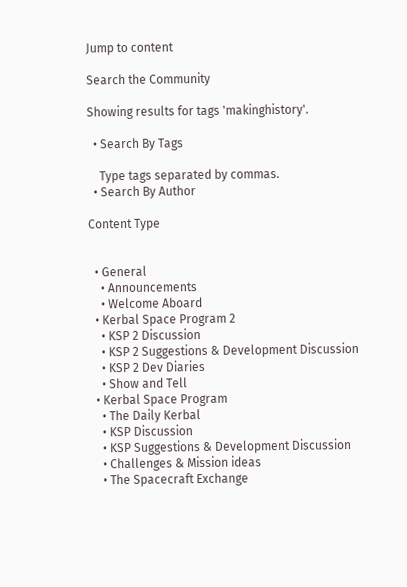Jump to content

Search the Community

Showing results for tags 'makinghistory'.

  • Search By Tags

    Type tags separated by commas.
  • Search By Author

Content Type


  • General
    • Announcements
    • Welcome Aboard
  • Kerbal Space Program 2
    • KSP 2 Discussion
    • KSP 2 Suggestions & Development Discussion
    • KSP 2 Dev Diaries
    • Show and Tell
  • Kerbal Space Program
    • The Daily Kerbal
    • KSP Discussion
    • KSP Suggestions & Development Discussion
    • Challenges & Mission ideas
    • The Spacecraft Exchange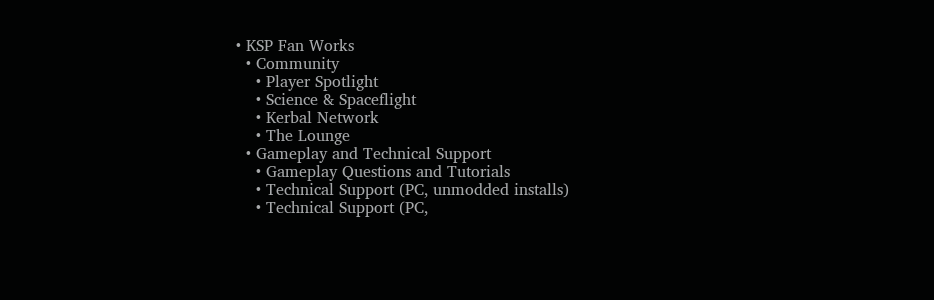• KSP Fan Works
  • Community
    • Player Spotlight
    • Science & Spaceflight
    • Kerbal Network
    • The Lounge
  • Gameplay and Technical Support
    • Gameplay Questions and Tutorials
    • Technical Support (PC, unmodded installs)
    • Technical Support (PC,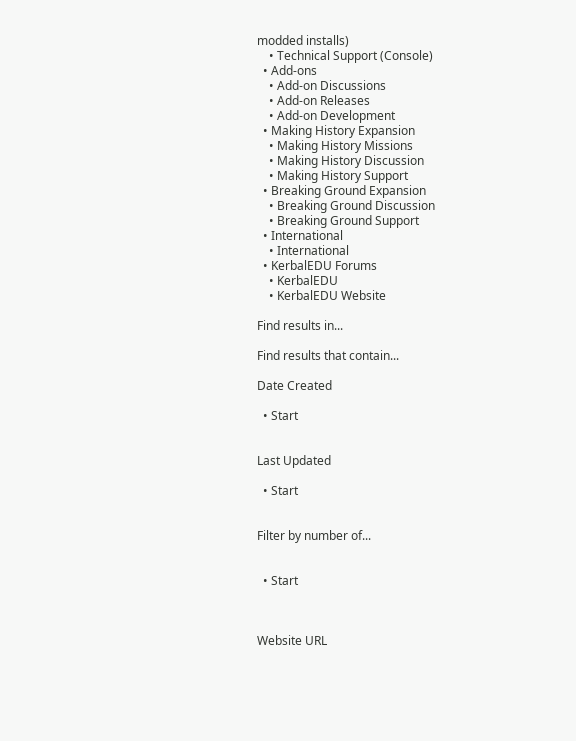modded installs)
    • Technical Support (Console)
  • Add-ons
    • Add-on Discussions
    • Add-on Releases
    • Add-on Development
  • Making History Expansion
    • Making History Missions
    • Making History Discussion
    • Making History Support
  • Breaking Ground Expansion
    • Breaking Ground Discussion
    • Breaking Ground Support
  • International
    • International
  • KerbalEDU Forums
    • KerbalEDU
    • KerbalEDU Website

Find results in...

Find results that contain...

Date Created

  • Start


Last Updated

  • Start


Filter by number of...


  • Start



Website URL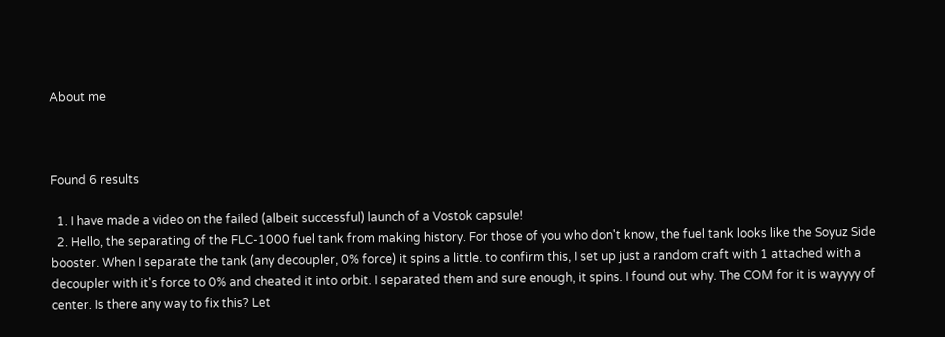About me



Found 6 results

  1. I have made a video on the failed (albeit successful) launch of a Vostok capsule!
  2. Hello, the separating of the FLC-1000 fuel tank from making history. For those of you who don't know, the fuel tank looks like the Soyuz Side booster. When I separate the tank (any decoupler, 0% force) it spins a little. to confirm this, I set up just a random craft with 1 attached with a decoupler with it's force to 0% and cheated it into orbit. I separated them and sure enough, it spins. I found out why. The COM for it is wayyyy of center. Is there any way to fix this? Let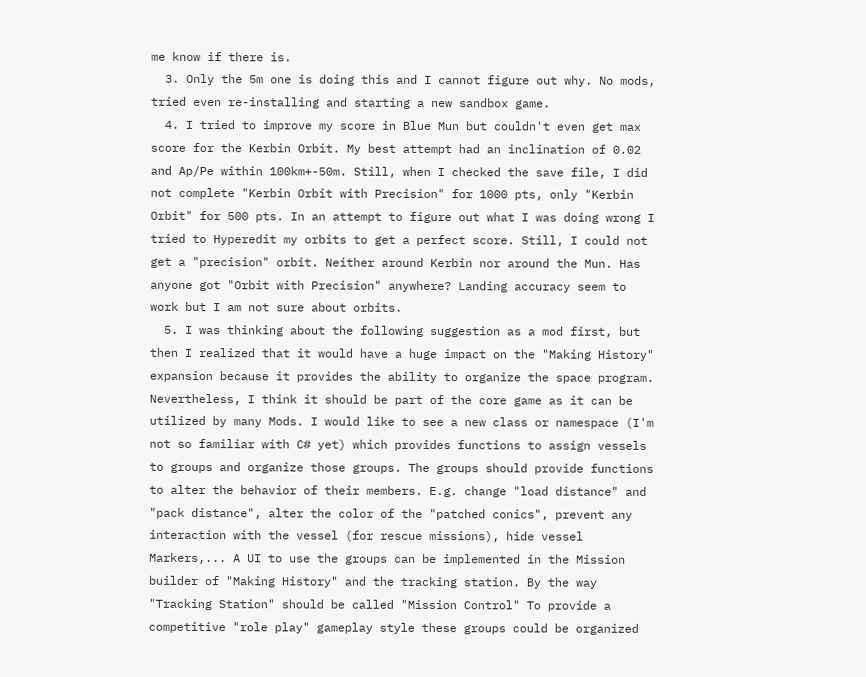me know if there is.
  3. Only the 5m one is doing this and I cannot figure out why. No mods, tried even re-installing and starting a new sandbox game.
  4. I tried to improve my score in Blue Mun but couldn't even get max score for the Kerbin Orbit. My best attempt had an inclination of 0.02 and Ap/Pe within 100km+-50m. Still, when I checked the save file, I did not complete "Kerbin Orbit with Precision" for 1000 pts, only "Kerbin Orbit" for 500 pts. In an attempt to figure out what I was doing wrong I tried to Hyperedit my orbits to get a perfect score. Still, I could not get a "precision" orbit. Neither around Kerbin nor around the Mun. Has anyone got "Orbit with Precision" anywhere? Landing accuracy seem to work but I am not sure about orbits.
  5. I was thinking about the following suggestion as a mod first, but then I realized that it would have a huge impact on the "Making History" expansion because it provides the ability to organize the space program. Nevertheless, I think it should be part of the core game as it can be utilized by many Mods. I would like to see a new class or namespace (I'm not so familiar with C# yet) which provides functions to assign vessels to groups and organize those groups. The groups should provide functions to alter the behavior of their members. E.g. change "load distance" and "pack distance", alter the color of the "patched conics", prevent any interaction with the vessel (for rescue missions), hide vessel Markers,... A UI to use the groups can be implemented in the Mission builder of "Making History" and the tracking station. By the way "Tracking Station" should be called "Mission Control" To provide a competitive "role play" gameplay style these groups could be organized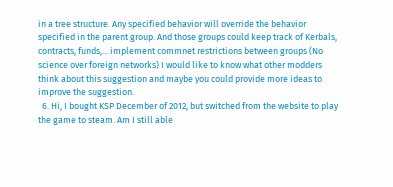in a tree structure. Any specified behavior will override the behavior specified in the parent group. And those groups could keep track of Kerbals, contracts, funds,... implement commnet restrictions between groups (No science over foreign networks) I would like to know what other modders think about this suggestion and maybe you could provide more ideas to improve the suggestion.
  6. Hi, I bought KSP December of 2012, but switched from the website to play the game to steam. Am I still able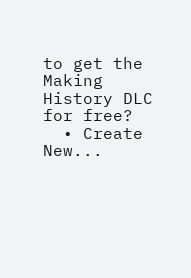to get the Making History DLC for free?
  • Create New...